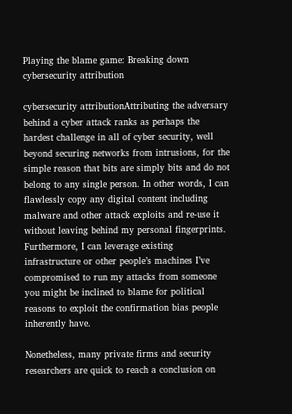Playing the blame game: Breaking down cybersecurity attribution

cybersecurity attributionAttributing the adversary behind a cyber attack ranks as perhaps the hardest challenge in all of cyber security, well beyond securing networks from intrusions, for the simple reason that bits are simply bits and do not belong to any single person. In other words, I can flawlessly copy any digital content including malware and other attack exploits and re-use it without leaving behind my personal fingerprints. Furthermore, I can leverage existing infrastructure or other people’s machines I’ve compromised to run my attacks from someone you might be inclined to blame for political reasons to exploit the confirmation bias people inherently have.

Nonetheless, many private firms and security researchers are quick to reach a conclusion on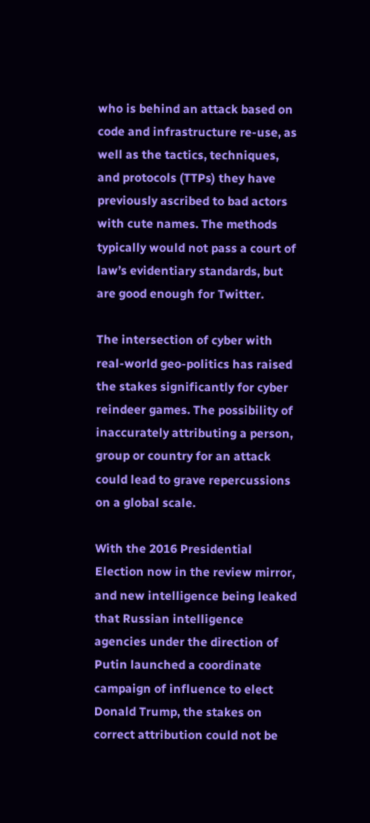who is behind an attack based on code and infrastructure re-use, as well as the tactics, techniques, and protocols (TTPs) they have previously ascribed to bad actors with cute names. The methods typically would not pass a court of law’s evidentiary standards, but are good enough for Twitter.

The intersection of cyber with real-world geo-politics has raised the stakes significantly for cyber reindeer games. The possibility of inaccurately attributing a person, group or country for an attack could lead to grave repercussions on a global scale.

With the 2016 Presidential Election now in the review mirror, and new intelligence being leaked that Russian intelligence agencies under the direction of Putin launched a coordinate campaign of influence to elect Donald Trump, the stakes on correct attribution could not be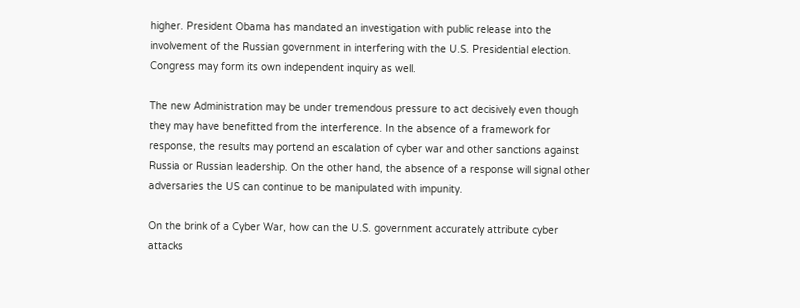higher. President Obama has mandated an investigation with public release into the involvement of the Russian government in interfering with the U.S. Presidential election. Congress may form its own independent inquiry as well.

The new Administration may be under tremendous pressure to act decisively even though they may have benefitted from the interference. In the absence of a framework for response, the results may portend an escalation of cyber war and other sanctions against Russia or Russian leadership. On the other hand, the absence of a response will signal other adversaries the US can continue to be manipulated with impunity.

On the brink of a Cyber War, how can the U.S. government accurately attribute cyber attacks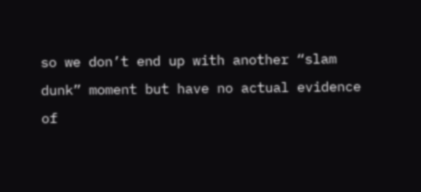so we don’t end up with another “slam dunk” moment but have no actual evidence of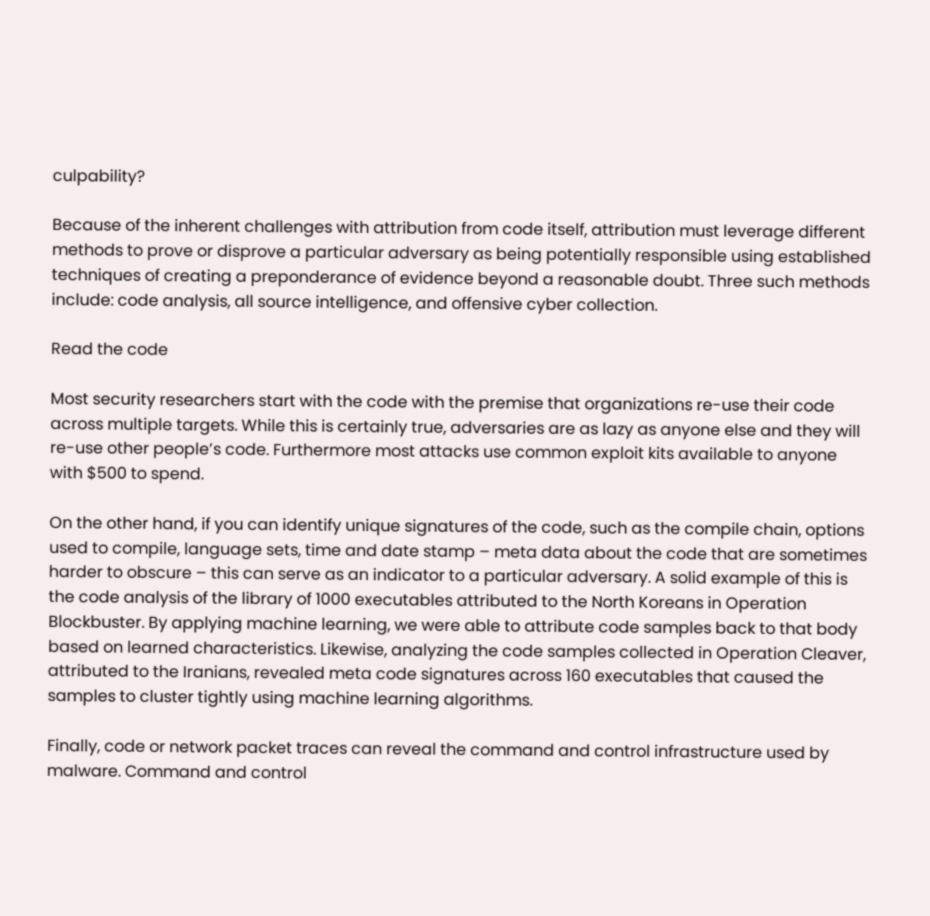culpability?

Because of the inherent challenges with attribution from code itself, attribution must leverage different methods to prove or disprove a particular adversary as being potentially responsible using established techniques of creating a preponderance of evidence beyond a reasonable doubt. Three such methods include: code analysis, all source intelligence, and offensive cyber collection.

Read the code

Most security researchers start with the code with the premise that organizations re-use their code across multiple targets. While this is certainly true, adversaries are as lazy as anyone else and they will re-use other people’s code. Furthermore most attacks use common exploit kits available to anyone with $500 to spend.

On the other hand, if you can identify unique signatures of the code, such as the compile chain, options used to compile, language sets, time and date stamp – meta data about the code that are sometimes harder to obscure – this can serve as an indicator to a particular adversary. A solid example of this is the code analysis of the library of 1000 executables attributed to the North Koreans in Operation Blockbuster. By applying machine learning, we were able to attribute code samples back to that body based on learned characteristics. Likewise, analyzing the code samples collected in Operation Cleaver, attributed to the Iranians, revealed meta code signatures across 160 executables that caused the samples to cluster tightly using machine learning algorithms.

Finally, code or network packet traces can reveal the command and control infrastructure used by malware. Command and control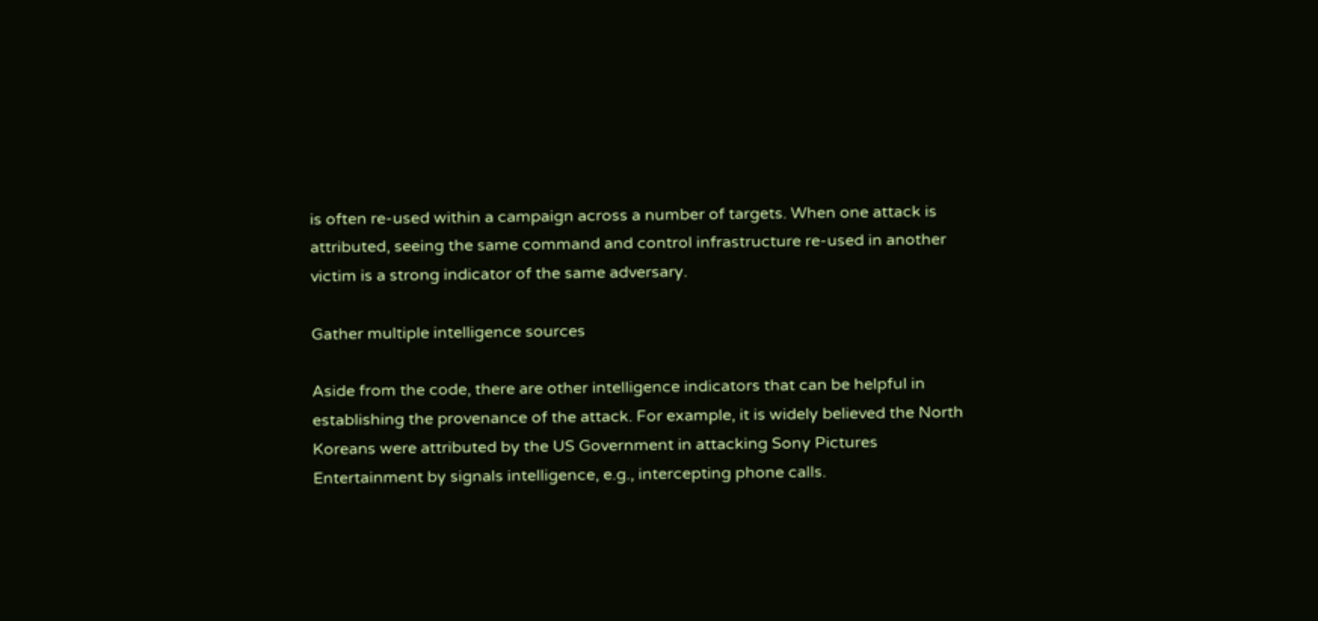is often re-used within a campaign across a number of targets. When one attack is attributed, seeing the same command and control infrastructure re-used in another victim is a strong indicator of the same adversary.

Gather multiple intelligence sources

Aside from the code, there are other intelligence indicators that can be helpful in establishing the provenance of the attack. For example, it is widely believed the North Koreans were attributed by the US Government in attacking Sony Pictures Entertainment by signals intelligence, e.g., intercepting phone calls.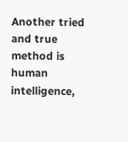Another tried and true method is human intelligence,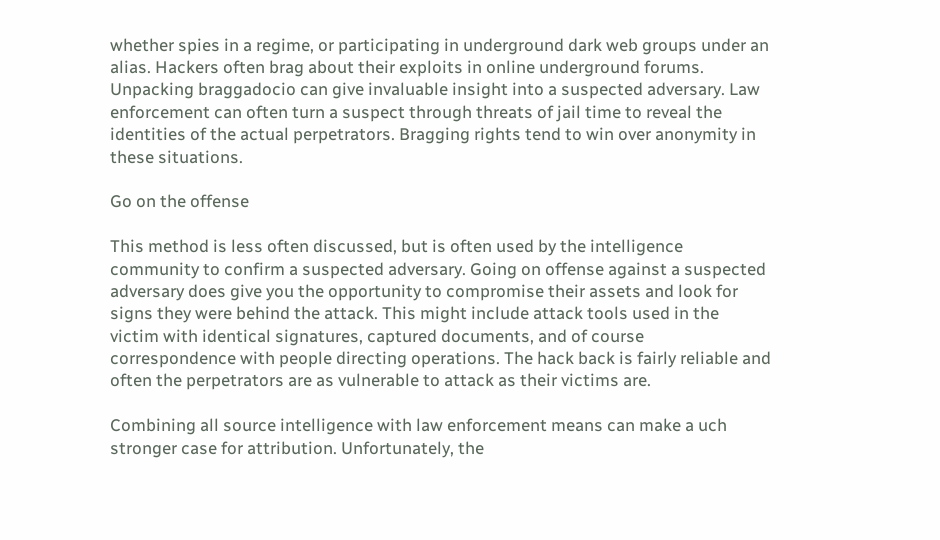whether spies in a regime, or participating in underground dark web groups under an alias. Hackers often brag about their exploits in online underground forums. Unpacking braggadocio can give invaluable insight into a suspected adversary. Law enforcement can often turn a suspect through threats of jail time to reveal the identities of the actual perpetrators. Bragging rights tend to win over anonymity in these situations.

Go on the offense

This method is less often discussed, but is often used by the intelligence community to confirm a suspected adversary. Going on offense against a suspected adversary does give you the opportunity to compromise their assets and look for signs they were behind the attack. This might include attack tools used in the victim with identical signatures, captured documents, and of course correspondence with people directing operations. The hack back is fairly reliable and often the perpetrators are as vulnerable to attack as their victims are.

Combining all source intelligence with law enforcement means can make a uch stronger case for attribution. Unfortunately, the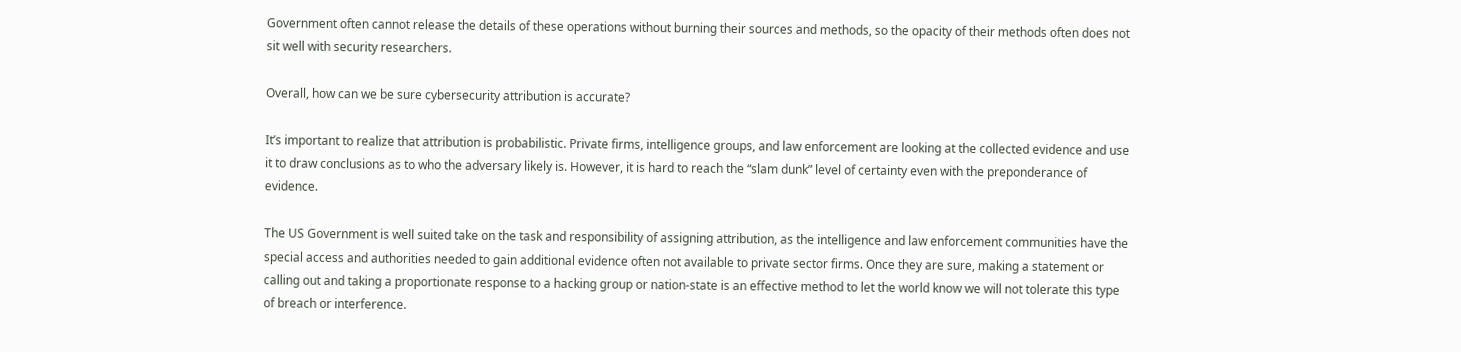Government often cannot release the details of these operations without burning their sources and methods, so the opacity of their methods often does not sit well with security researchers.

Overall, how can we be sure cybersecurity attribution is accurate?

It’s important to realize that attribution is probabilistic. Private firms, intelligence groups, and law enforcement are looking at the collected evidence and use it to draw conclusions as to who the adversary likely is. However, it is hard to reach the “slam dunk” level of certainty even with the preponderance of evidence.

The US Government is well suited take on the task and responsibility of assigning attribution, as the intelligence and law enforcement communities have the special access and authorities needed to gain additional evidence often not available to private sector firms. Once they are sure, making a statement or calling out and taking a proportionate response to a hacking group or nation-state is an effective method to let the world know we will not tolerate this type of breach or interference.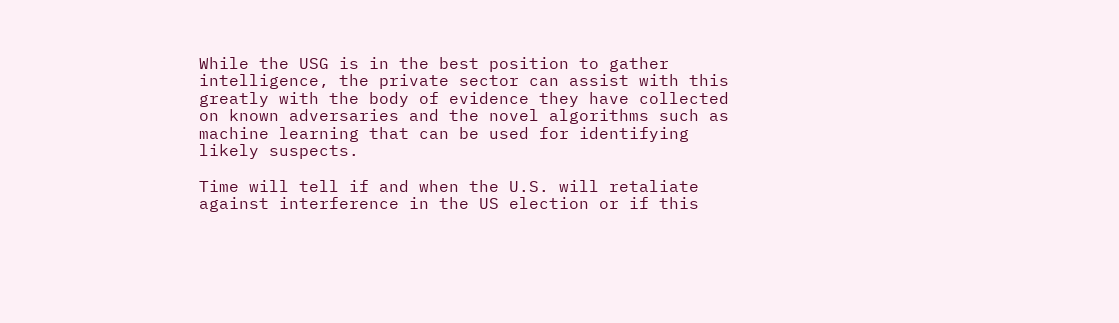While the USG is in the best position to gather intelligence, the private sector can assist with this greatly with the body of evidence they have collected on known adversaries and the novel algorithms such as machine learning that can be used for identifying likely suspects.

Time will tell if and when the U.S. will retaliate against interference in the US election or if this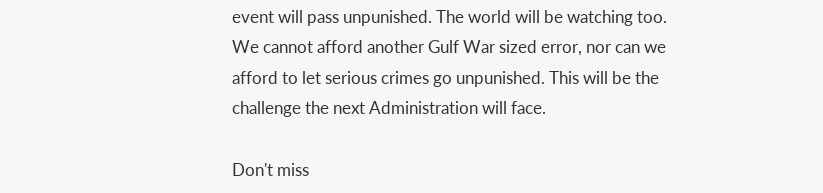event will pass unpunished. The world will be watching too. We cannot afford another Gulf War sized error, nor can we afford to let serious crimes go unpunished. This will be the challenge the next Administration will face.

Don't miss